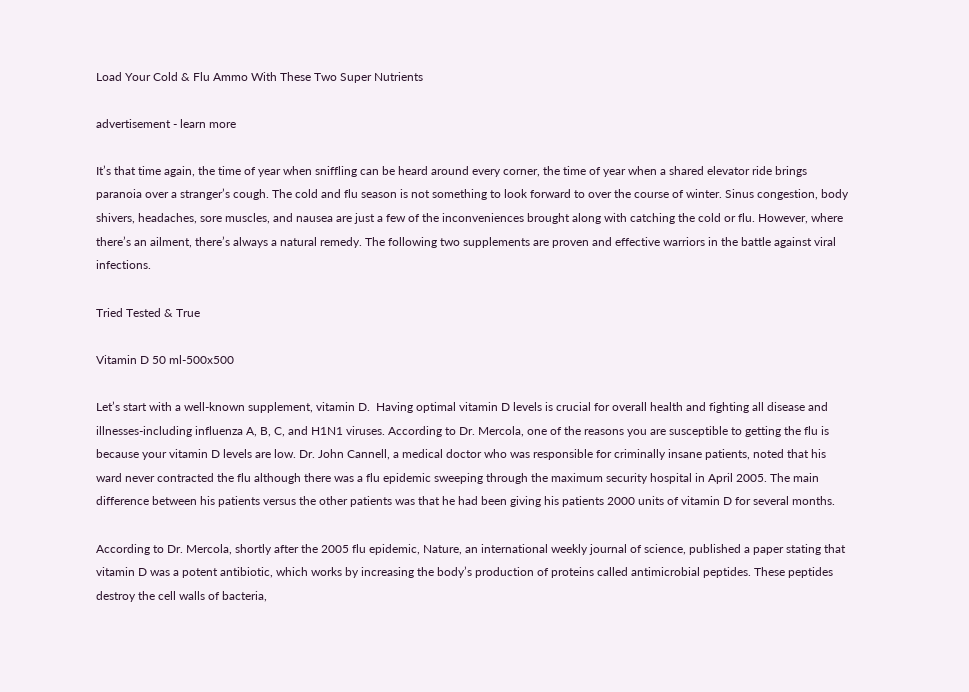Load Your Cold & Flu Ammo With These Two Super Nutrients

advertisement - learn more

It’s that time again, the time of year when sniffling can be heard around every corner, the time of year when a shared elevator ride brings paranoia over a stranger’s cough. The cold and flu season is not something to look forward to over the course of winter. Sinus congestion, body shivers, headaches, sore muscles, and nausea are just a few of the inconveniences brought along with catching the cold or flu. However, where there’s an ailment, there’s always a natural remedy. The following two supplements are proven and effective warriors in the battle against viral infections.

Tried Tested & True

Vitamin D 50 ml-500x500

Let’s start with a well-known supplement, vitamin D.  Having optimal vitamin D levels is crucial for overall health and fighting all disease and illnesses-including influenza A, B, C, and H1N1 viruses. According to Dr. Mercola, one of the reasons you are susceptible to getting the flu is because your vitamin D levels are low. Dr. John Cannell, a medical doctor who was responsible for criminally insane patients, noted that his ward never contracted the flu although there was a flu epidemic sweeping through the maximum security hospital in April 2005. The main difference between his patients versus the other patients was that he had been giving his patients 2000 units of vitamin D for several months.

According to Dr. Mercola, shortly after the 2005 flu epidemic, Nature, an international weekly journal of science, published a paper stating that vitamin D was a potent antibiotic, which works by increasing the body’s production of proteins called antimicrobial peptides. These peptides destroy the cell walls of bacteria,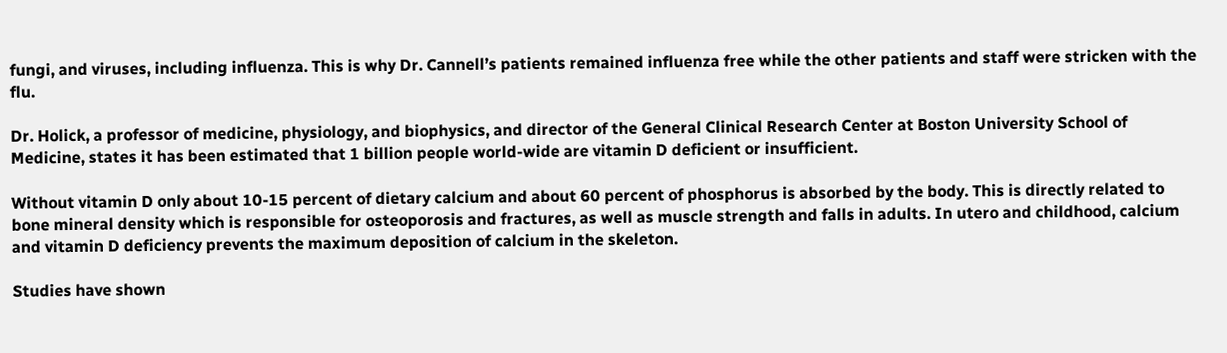fungi, and viruses, including influenza. This is why Dr. Cannell’s patients remained influenza free while the other patients and staff were stricken with the flu.

Dr. Holick, a professor of medicine, physiology, and biophysics, and director of the General Clinical Research Center at Boston University School of Medicine, states it has been estimated that 1 billion people world-wide are vitamin D deficient or insufficient.

Without vitamin D only about 10-15 percent of dietary calcium and about 60 percent of phosphorus is absorbed by the body. This is directly related to bone mineral density which is responsible for osteoporosis and fractures, as well as muscle strength and falls in adults. In utero and childhood, calcium and vitamin D deficiency prevents the maximum deposition of calcium in the skeleton.

Studies have shown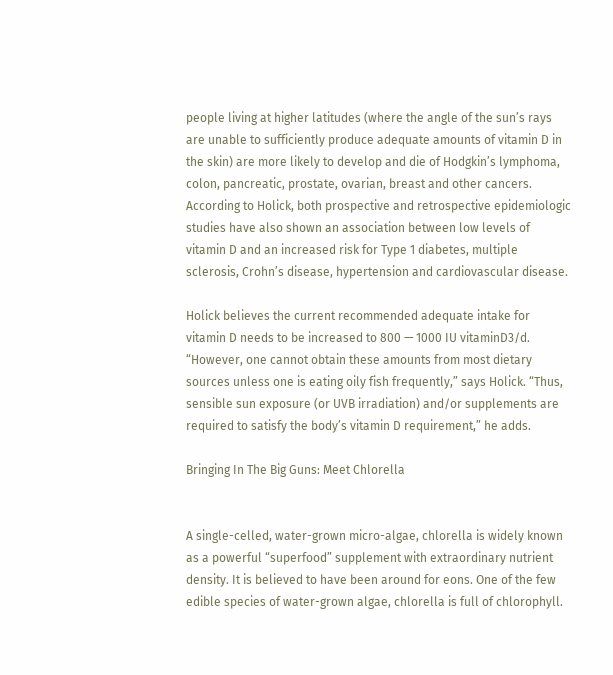people living at higher latitudes (where the angle of the sun’s rays are unable to sufficiently produce adequate amounts of vitamin D in the skin) are more likely to develop and die of Hodgkin’s lymphoma, colon, pancreatic, prostate, ovarian, breast and other cancers. According to Holick, both prospective and retrospective epidemiologic studies have also shown an association between low levels of vitamin D and an increased risk for Type 1 diabetes, multiple sclerosis, Crohn’s disease, hypertension and cardiovascular disease.

Holick believes the current recommended adequate intake for vitamin D needs to be increased to 800 — 1000 IU vitaminD3/d. “However, one cannot obtain these amounts from most dietary sources unless one is eating oily fish frequently,” says Holick. “Thus, sensible sun exposure (or UVB irradiation) and/or supplements are required to satisfy the body’s vitamin D requirement,” he adds.

Bringing In The Big Guns: Meet Chlorella


A single-celled, water-grown micro-algae, chlorella is widely known as a powerful “superfood” supplement with extraordinary nutrient density. It is believed to have been around for eons. One of the few edible species of water-grown algae, chlorella is full of chlorophyll.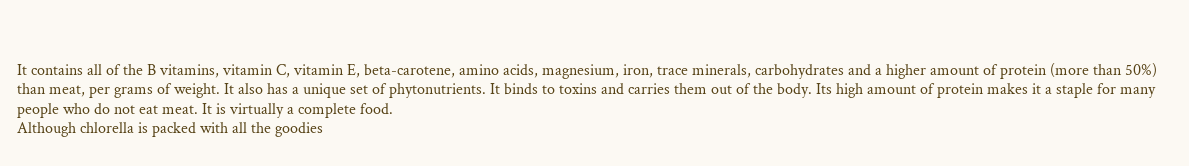It contains all of the B vitamins, vitamin C, vitamin E, beta-carotene, amino acids, magnesium, iron, trace minerals, carbohydrates and a higher amount of protein (more than 50%) than meat, per grams of weight. It also has a unique set of phytonutrients. It binds to toxins and carries them out of the body. Its high amount of protein makes it a staple for many people who do not eat meat. It is virtually a complete food.
Although chlorella is packed with all the goodies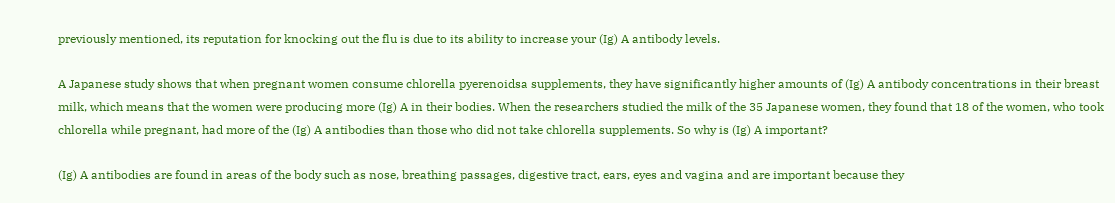previously mentioned, its reputation for knocking out the flu is due to its ability to increase your (Ig) A antibody levels.

A Japanese study shows that when pregnant women consume chlorella pyerenoidsa supplements, they have significantly higher amounts of (Ig) A antibody concentrations in their breast milk, which means that the women were producing more (Ig) A in their bodies. When the researchers studied the milk of the 35 Japanese women, they found that 18 of the women, who took chlorella while pregnant, had more of the (Ig) A antibodies than those who did not take chlorella supplements. So why is (Ig) A important?

(Ig) A antibodies are found in areas of the body such as nose, breathing passages, digestive tract, ears, eyes and vagina and are important because they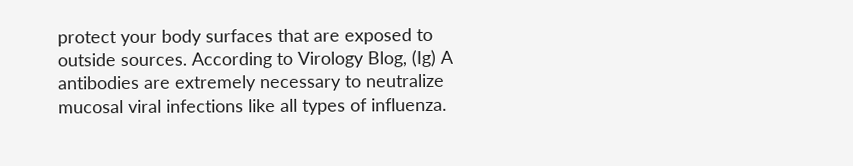protect your body surfaces that are exposed to outside sources. According to Virology Blog, (Ig) A antibodies are extremely necessary to neutralize mucosal viral infections like all types of influenza.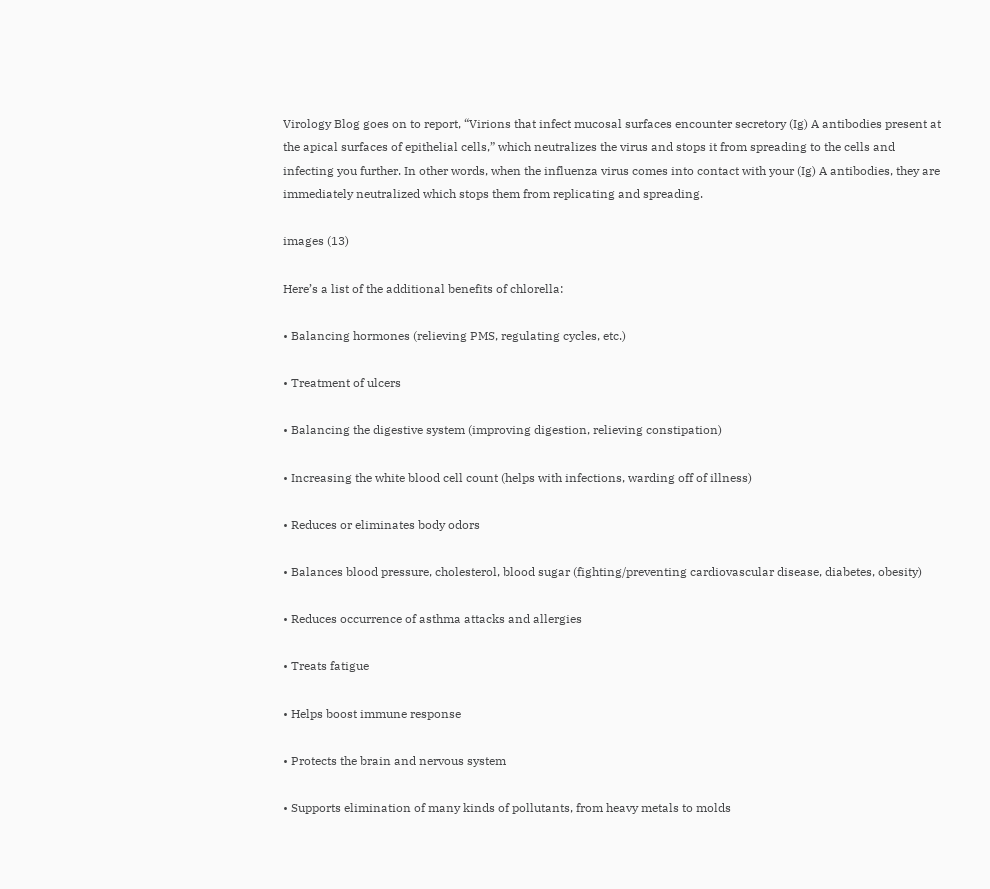Virology Blog goes on to report, “Virions that infect mucosal surfaces encounter secretory (Ig) A antibodies present at the apical surfaces of epithelial cells,” which neutralizes the virus and stops it from spreading to the cells and infecting you further. In other words, when the influenza virus comes into contact with your (Ig) A antibodies, they are immediately neutralized which stops them from replicating and spreading.

images (13)

Here’s a list of the additional benefits of chlorella:

• Balancing hormones (relieving PMS, regulating cycles, etc.)

• Treatment of ulcers

• Balancing the digestive system (improving digestion, relieving constipation)

• Increasing the white blood cell count (helps with infections, warding off of illness)

• Reduces or eliminates body odors

• Balances blood pressure, cholesterol, blood sugar (fighting/preventing cardiovascular disease, diabetes, obesity)

• Reduces occurrence of asthma attacks and allergies

• Treats fatigue

• Helps boost immune response

• Protects the brain and nervous system

• Supports elimination of many kinds of pollutants, from heavy metals to molds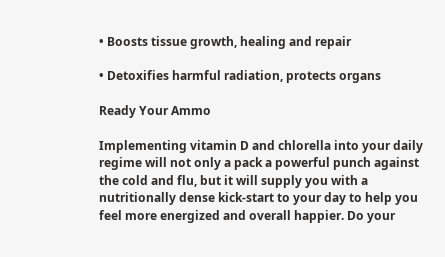• Boosts tissue growth, healing and repair

• Detoxifies harmful radiation, protects organs

Ready Your Ammo

Implementing vitamin D and chlorella into your daily regime will not only a pack a powerful punch against the cold and flu, but it will supply you with a nutritionally dense kick-start to your day to help you feel more energized and overall happier. Do your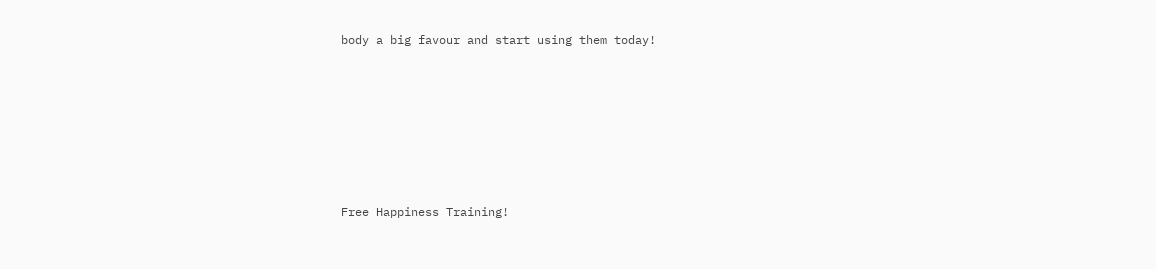body a big favour and start using them today!











Free Happiness Training!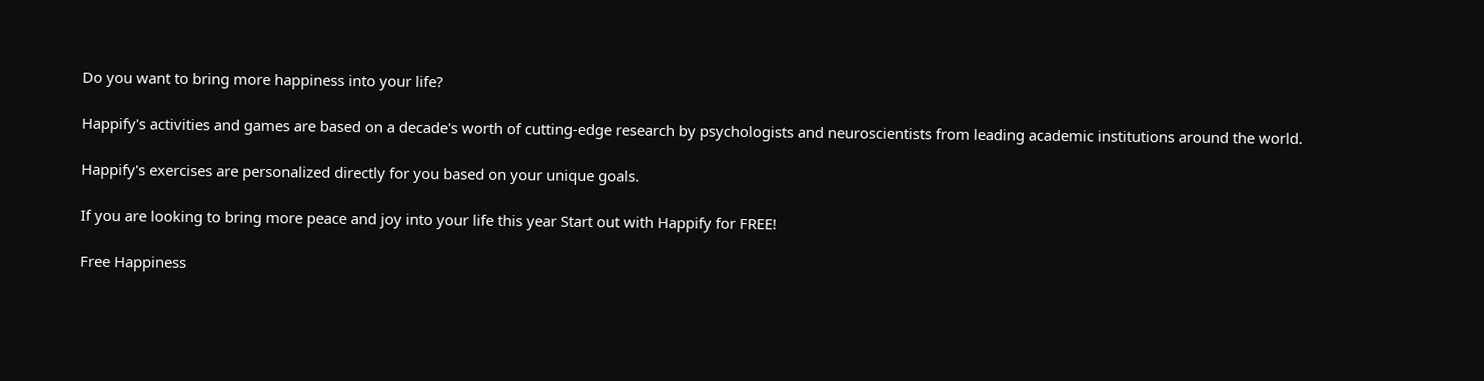Do you want to bring more happiness into your life?

Happify's activities and games are based on a decade's worth of cutting-edge research by psychologists and neuroscientists from leading academic institutions around the world.

Happify's exercises are personalized directly for you based on your unique goals.

If you are looking to bring more peace and joy into your life this year Start out with Happify for FREE!

Free Happiness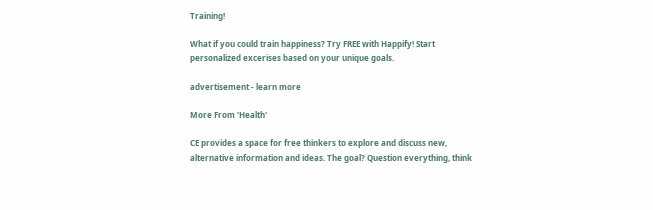Training!

What if you could train happiness? Try FREE with Happify! Start personalized excerises based on your unique goals.

advertisement - learn more

More From 'Health'

CE provides a space for free thinkers to explore and discuss new, alternative information and ideas. The goal? Question everything, think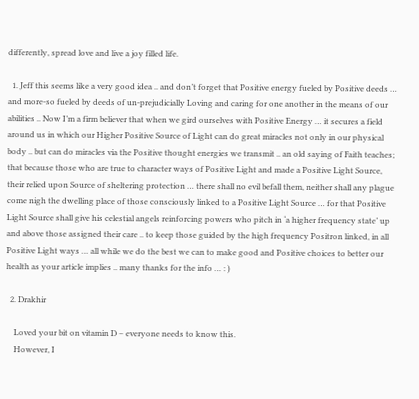differently, spread love and live a joy filled life.

  1. Jeff this seems like a very good idea .. and don’t forget that Positive energy fueled by Positive deeds … and more-so fueled by deeds of un-prejudicially Loving and caring for one another in the means of our abilities .. Now I’m a firm believer that when we gird ourselves with Positive Energy … it secures a field around us in which our Higher Positive Source of Light can do great miracles not only in our physical body .. but can do miracles via the Positive thought energies we transmit .. an old saying of Faith teaches; that because those who are true to character ways of Positive Light and made a Positive Light Source, their relied upon Source of sheltering protection … there shall no evil befall them, neither shall any plague come nigh the dwelling place of those consciously linked to a Positive Light Source … for that Positive Light Source shall give his celestial angels reinforcing powers who pitch in ‘a higher frequency state’ up and above those assigned their care .. to keep those guided by the high frequency Positron linked, in all Positive Light ways … all while we do the best we can to make good and Positive choices to better our health as your article implies .. many thanks for the info … : )

  2. Drakhir

    Loved your bit on vitamin D – everyone needs to know this.
    However, I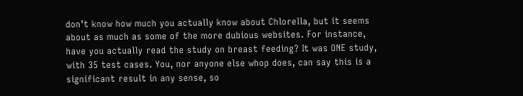don’t know how much you actually know about Chlorella, but it seems about as much as some of the more dubious websites. For instance, have you actually read the study on breast feeding? It was ONE study, with 35 test cases. You, nor anyone else whop does, can say this is a significant result in any sense, so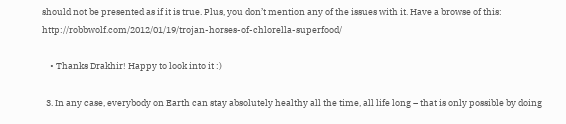should not be presented as if it is true. Plus, you don’t mention any of the issues with it. Have a browse of this: http://robbwolf.com/2012/01/19/trojan-horses-of-chlorella-superfood/

    • Thanks Drakhir! Happy to look into it :)

  3. In any case, everybody on Earth can stay absolutely healthy all the time, all life long – that is only possible by doing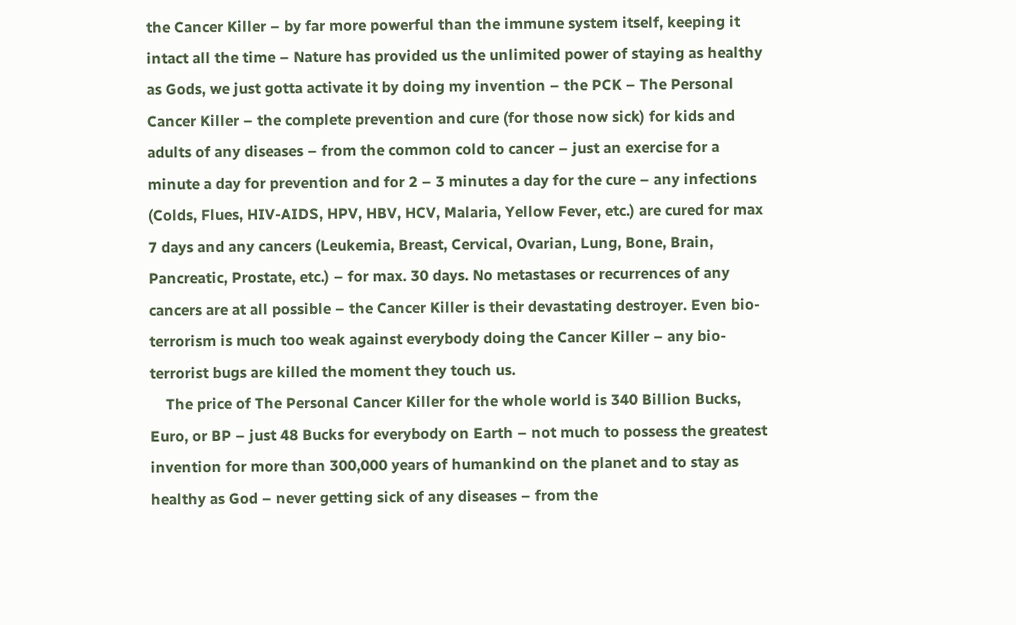the Cancer Killer – by far more powerful than the immune system itself, keeping it intact all the time – Nature has provided us the unlimited power of staying as healthy as Gods, we just gotta activate it by doing my invention – the PCK – The Personal Cancer Killer – the complete prevention and cure (for those now sick) for kids and adults of any diseases – from the common cold to cancer – just an exercise for a minute a day for prevention and for 2 – 3 minutes a day for the cure – any infections (Colds, Flues, HIV-AIDS, HPV, HBV, HCV, Malaria, Yellow Fever, etc.) are cured for max 7 days and any cancers (Leukemia, Breast, Cervical, Ovarian, Lung, Bone, Brain, Pancreatic, Prostate, etc.) – for max. 30 days. No metastases or recurrences of any cancers are at all possible – the Cancer Killer is their devastating destroyer. Even bio-terrorism is much too weak against everybody doing the Cancer Killer – any bio-terrorist bugs are killed the moment they touch us.
    The price of The Personal Cancer Killer for the whole world is 340 Billion Bucks, Euro, or BP – just 48 Bucks for everybody on Earth – not much to possess the greatest invention for more than 300,000 years of humankind on the planet and to stay as healthy as God – never getting sick of any diseases – from the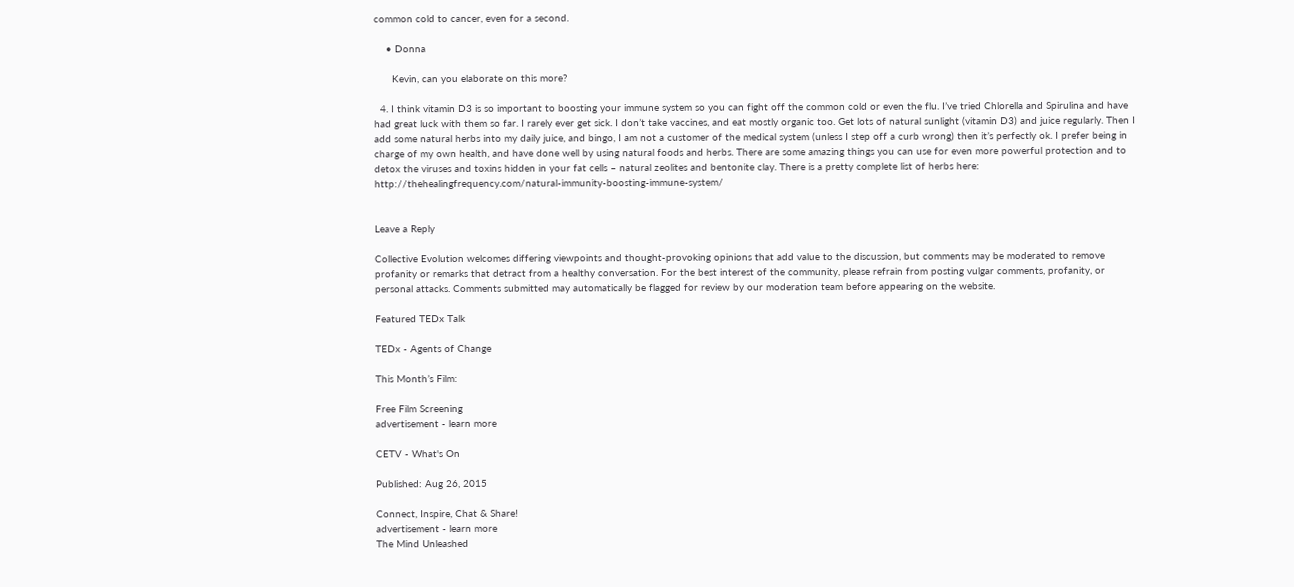common cold to cancer, even for a second.

    • Donna

      Kevin, can you elaborate on this more?

  4. I think vitamin D3 is so important to boosting your immune system so you can fight off the common cold or even the flu. I’ve tried Chlorella and Spirulina and have had great luck with them so far. I rarely ever get sick. I don’t take vaccines, and eat mostly organic too. Get lots of natural sunlight (vitamin D3) and juice regularly. Then I add some natural herbs into my daily juice, and bingo, I am not a customer of the medical system (unless I step off a curb wrong) then it’s perfectly ok. I prefer being in charge of my own health, and have done well by using natural foods and herbs. There are some amazing things you can use for even more powerful protection and to detox the viruses and toxins hidden in your fat cells – natural zeolites and bentonite clay. There is a pretty complete list of herbs here: http://thehealingfrequency.com/natural-immunity-boosting-immune-system/


Leave a Reply

Collective Evolution welcomes differing viewpoints and thought-provoking opinions that add value to the discussion, but comments may be moderated to remove profanity or remarks that detract from a healthy conversation. For the best interest of the community, please refrain from posting vulgar comments, profanity, or personal attacks. Comments submitted may automatically be flagged for review by our moderation team before appearing on the website.

Featured TEDx Talk

TEDx - Agents of Change

This Month’s Film:

Free Film Screening
advertisement - learn more

CETV - What's On

Published: Aug 26, 2015

Connect, Inspire, Chat & Share!
advertisement - learn more
The Mind Unleashed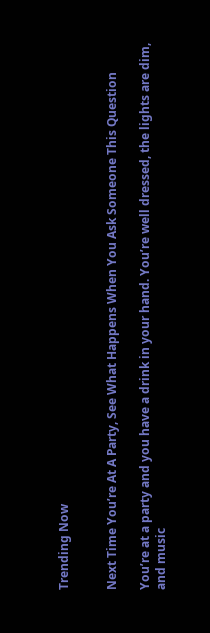Trending Now


Next Time You’re At A Party, See What Happens When You Ask Someone This Question

You’re at a party and you have a drink in your hand. You’re well dressed, the lights are dim, and music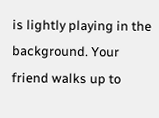is lightly playing in the background. Your friend walks up to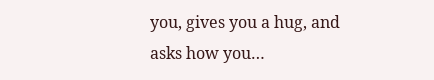you, gives you a hug, and asks how you…